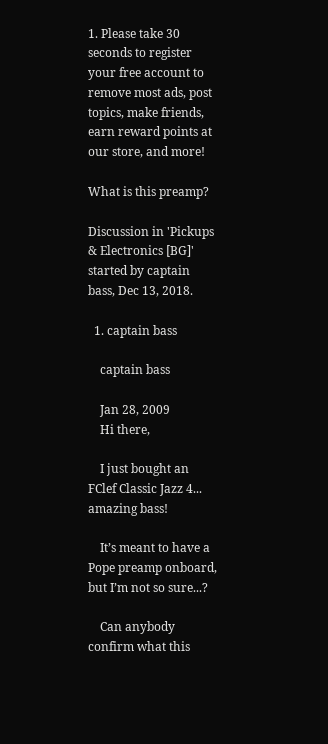1. Please take 30 seconds to register your free account to remove most ads, post topics, make friends, earn reward points at our store, and more!

What is this preamp?

Discussion in 'Pickups & Electronics [BG]' started by captain bass, Dec 13, 2018.

  1. captain bass

    captain bass

    Jan 28, 2009
    Hi there,

    I just bought an FClef Classic Jazz 4... amazing bass!

    It’s meant to have a Pope preamp onboard, but I’m not so sure...?

    Can anybody confirm what this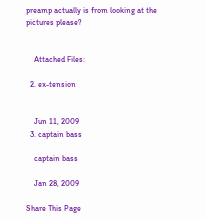preamp actually is from looking at the pictures please?


    Attached Files:

  2. ex-tension


    Jun 11, 2009
  3. captain bass

    captain bass

    Jan 28, 2009

Share This Page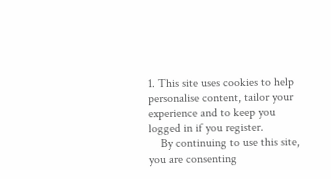1. This site uses cookies to help personalise content, tailor your experience and to keep you logged in if you register.
    By continuing to use this site, you are consenting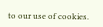to our use of cookies.